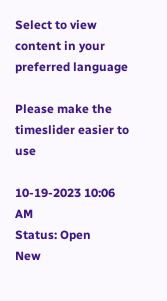Select to view content in your preferred language

Please make the timeslider easier to use

10-19-2023 10:06 AM
Status: Open
New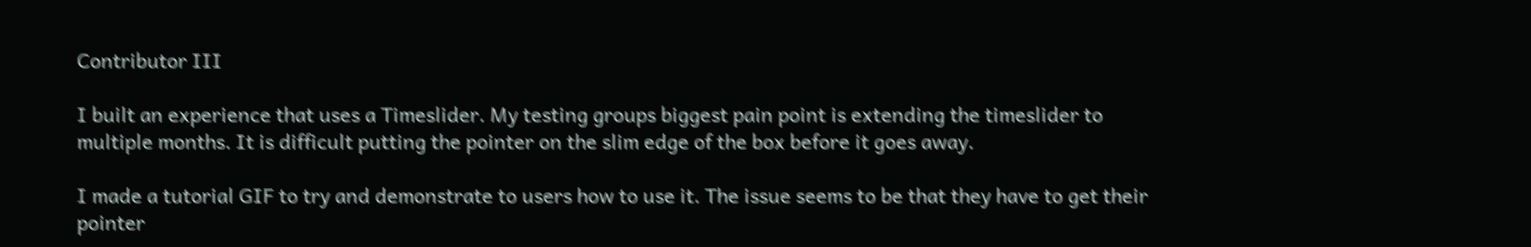Contributor III

I built an experience that uses a Timeslider. My testing groups biggest pain point is extending the timeslider to multiple months. It is difficult putting the pointer on the slim edge of the box before it goes away.

I made a tutorial GIF to try and demonstrate to users how to use it. The issue seems to be that they have to get their pointer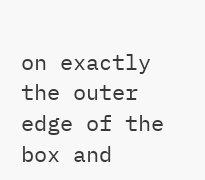on exactly the outer edge of the box and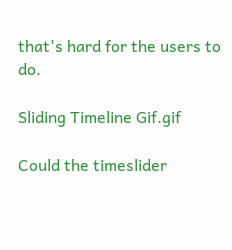that's hard for the users to do.

Sliding Timeline Gif.gif

Could the timeslider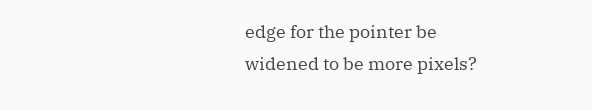edge for the pointer be widened to be more pixels?